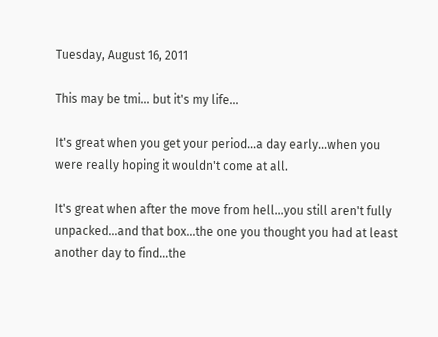Tuesday, August 16, 2011

This may be tmi... but it's my life...

It's great when you get your period...a day early...when you were really hoping it wouldn't come at all.

It's great when after the move from hell...you still aren't fully unpacked...and that box...the one you thought you had at least another day to find...the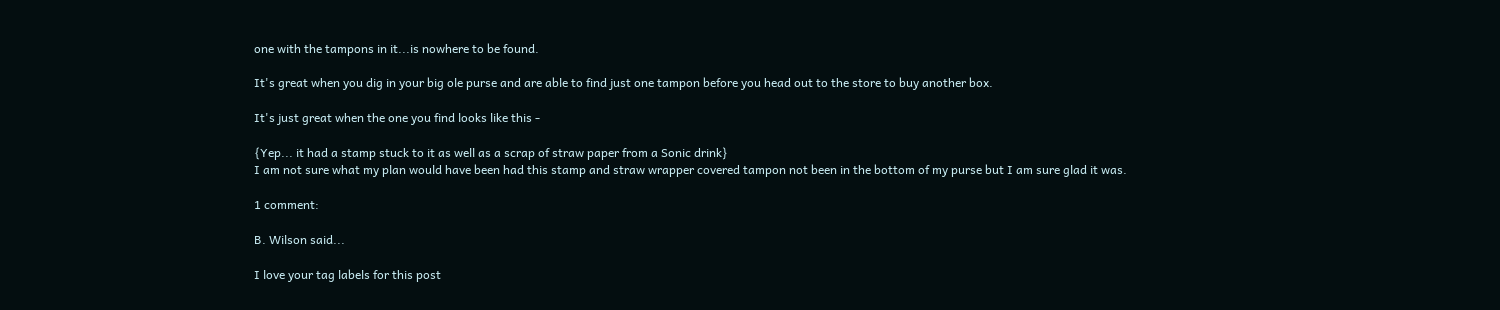one with the tampons in it...is nowhere to be found.

It's great when you dig in your big ole purse and are able to find just one tampon before you head out to the store to buy another box.

It's just great when the one you find looks like this -

{Yep... it had a stamp stuck to it as well as a scrap of straw paper from a Sonic drink}
I am not sure what my plan would have been had this stamp and straw wrapper covered tampon not been in the bottom of my purse but I am sure glad it was.

1 comment:

B. Wilson said...

I love your tag labels for this post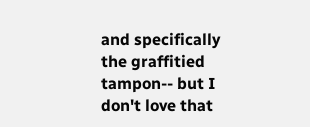and specifically the graffitied tampon-- but I don't love that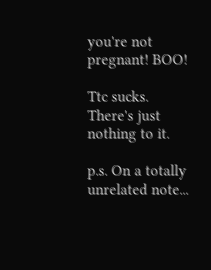you're not pregnant! BOO!

Ttc sucks. There's just nothing to it.

p.s. On a totally unrelated note...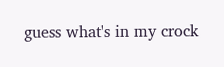guess what's in my crock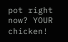pot right now? YOUR chicken!